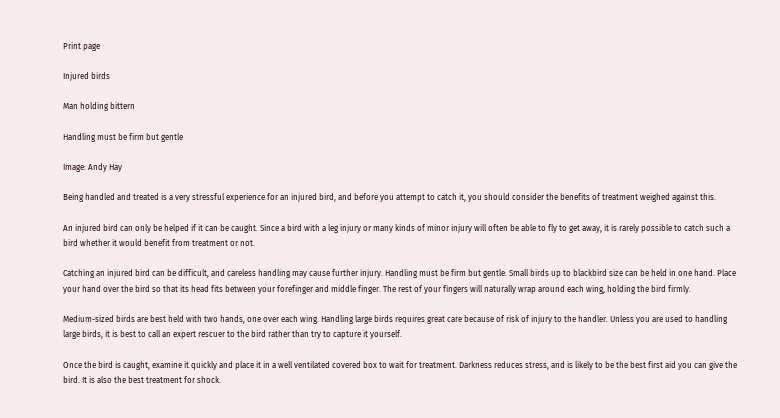Print page

Injured birds

Man holding bittern

Handling must be firm but gentle

Image: Andy Hay

Being handled and treated is a very stressful experience for an injured bird, and before you attempt to catch it, you should consider the benefits of treatment weighed against this.

An injured bird can only be helped if it can be caught. Since a bird with a leg injury or many kinds of minor injury will often be able to fly to get away, it is rarely possible to catch such a bird whether it would benefit from treatment or not.

Catching an injured bird can be difficult, and careless handling may cause further injury. Handling must be firm but gentle. Small birds up to blackbird size can be held in one hand. Place your hand over the bird so that its head fits between your forefinger and middle finger. The rest of your fingers will naturally wrap around each wing, holding the bird firmly.

Medium-sized birds are best held with two hands, one over each wing. Handling large birds requires great care because of risk of injury to the handler. Unless you are used to handling large birds, it is best to call an expert rescuer to the bird rather than try to capture it yourself.

Once the bird is caught, examine it quickly and place it in a well ventilated covered box to wait for treatment. Darkness reduces stress, and is likely to be the best first aid you can give the bird. It is also the best treatment for shock.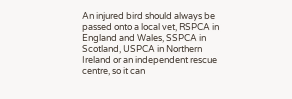An injured bird should always be passed onto a local vet, RSPCA in England and Wales, SSPCA in Scotland, USPCA in Northern Ireland or an independent rescue centre, so it can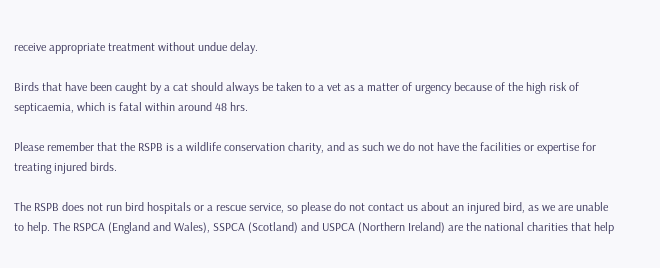receive appropriate treatment without undue delay.

Birds that have been caught by a cat should always be taken to a vet as a matter of urgency because of the high risk of septicaemia, which is fatal within around 48 hrs.

Please remember that the RSPB is a wildlife conservation charity, and as such we do not have the facilities or expertise for treating injured birds.

The RSPB does not run bird hospitals or a rescue service, so please do not contact us about an injured bird, as we are unable to help. The RSPCA (England and Wales), SSPCA (Scotland) and USPCA (Northern Ireland) are the national charities that help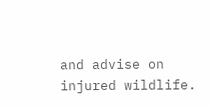and advise on injured wildlife.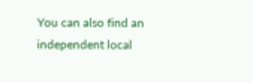You can also find an independent local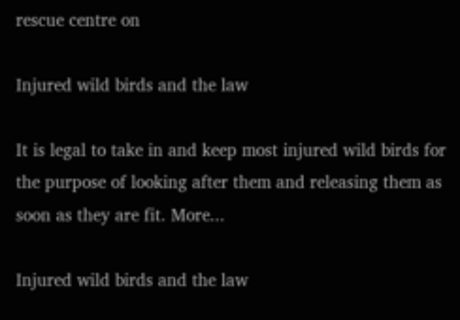rescue centre on

Injured wild birds and the law

It is legal to take in and keep most injured wild birds for the purpose of looking after them and releasing them as soon as they are fit. More...

Injured wild birds and the law